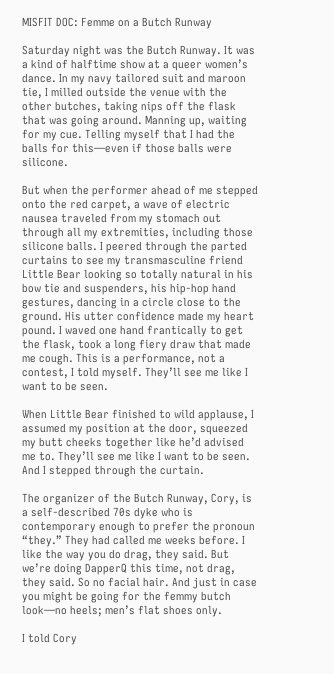MISFIT DOC: Femme on a Butch Runway

Saturday night was the Butch Runway. It was a kind of halftime show at a queer women’s dance. In my navy tailored suit and maroon tie, I milled outside the venue with the other butches, taking nips off the flask that was going around. Manning up, waiting for my cue. Telling myself that I had the balls for this—even if those balls were silicone.

But when the performer ahead of me stepped onto the red carpet, a wave of electric nausea traveled from my stomach out through all my extremities, including those silicone balls. I peered through the parted curtains to see my transmasculine friend Little Bear looking so totally natural in his bow tie and suspenders, his hip-hop hand gestures, dancing in a circle close to the ground. His utter confidence made my heart pound. I waved one hand frantically to get the flask, took a long fiery draw that made me cough. This is a performance, not a contest, I told myself. They’ll see me like I want to be seen.

When Little Bear finished to wild applause, I assumed my position at the door, squeezed my butt cheeks together like he’d advised me to. They’ll see me like I want to be seen. And I stepped through the curtain.

The organizer of the Butch Runway, Cory, is a self-described 70s dyke who is contemporary enough to prefer the pronoun “they.” They had called me weeks before. I like the way you do drag, they said. But we’re doing DapperQ this time, not drag, they said. So no facial hair. And just in case you might be going for the femmy butch look—no heels; men’s flat shoes only.

I told Cory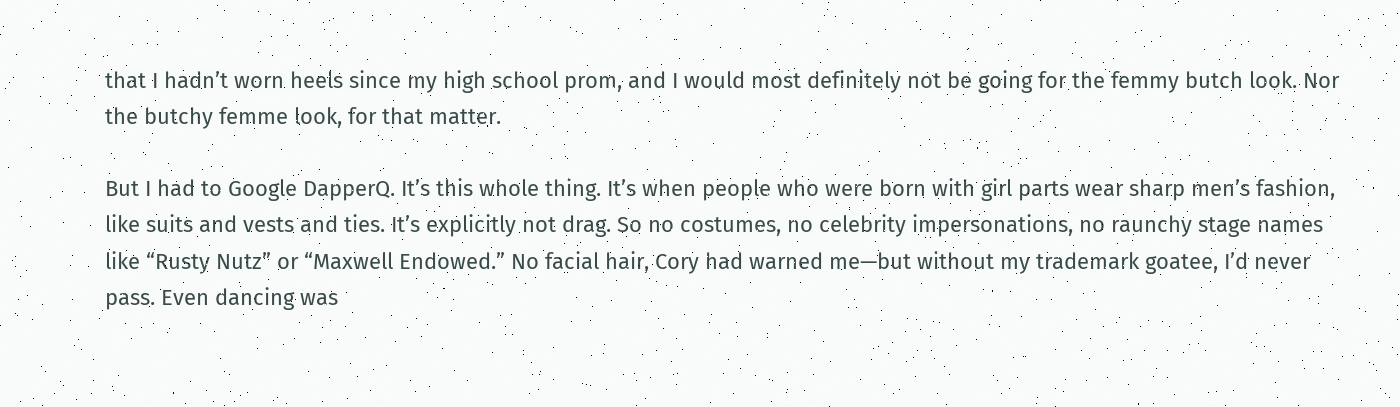that I hadn’t worn heels since my high school prom, and I would most definitely not be going for the femmy butch look. Nor the butchy femme look, for that matter.

But I had to Google DapperQ. It’s this whole thing. It’s when people who were born with girl parts wear sharp men’s fashion, like suits and vests and ties. It’s explicitly not drag. So no costumes, no celebrity impersonations, no raunchy stage names like “Rusty Nutz” or “Maxwell Endowed.” No facial hair, Cory had warned me—but without my trademark goatee, I’d never pass. Even dancing was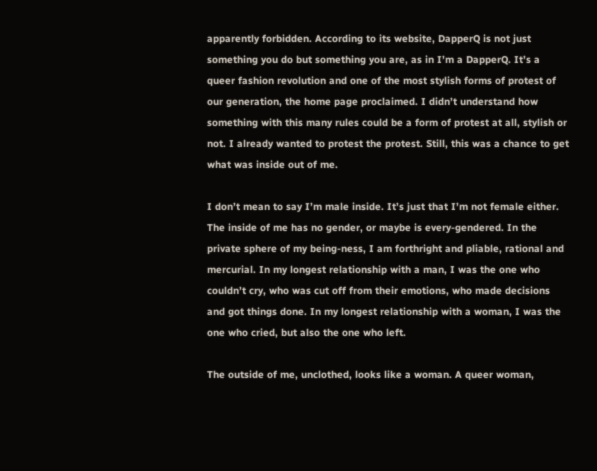apparently forbidden. According to its website, DapperQ is not just something you do but something you are, as in I’m a DapperQ. It’s a queer fashion revolution and one of the most stylish forms of protest of our generation, the home page proclaimed. I didn’t understand how something with this many rules could be a form of protest at all, stylish or not. I already wanted to protest the protest. Still, this was a chance to get what was inside out of me.

I don’t mean to say I’m male inside. It’s just that I’m not female either. The inside of me has no gender, or maybe is every-gendered. In the private sphere of my being-ness, I am forthright and pliable, rational and mercurial. In my longest relationship with a man, I was the one who couldn’t cry, who was cut off from their emotions, who made decisions and got things done. In my longest relationship with a woman, I was the one who cried, but also the one who left.

The outside of me, unclothed, looks like a woman. A queer woman,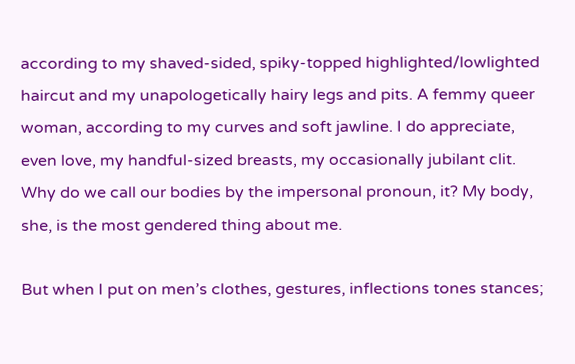according to my shaved-sided, spiky-topped highlighted/lowlighted haircut and my unapologetically hairy legs and pits. A femmy queer woman, according to my curves and soft jawline. I do appreciate, even love, my handful-sized breasts, my occasionally jubilant clit. Why do we call our bodies by the impersonal pronoun, it? My body, she, is the most gendered thing about me.

But when I put on men’s clothes, gestures, inflections tones stances;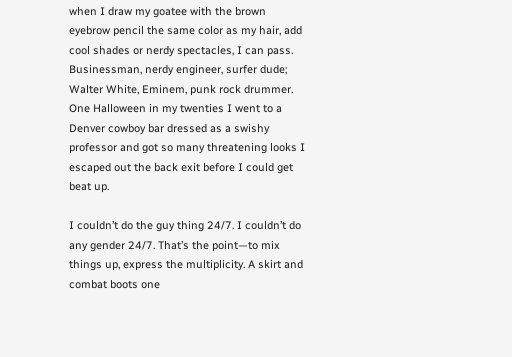when I draw my goatee with the brown eyebrow pencil the same color as my hair, add cool shades or nerdy spectacles, I can pass. Businessman, nerdy engineer, surfer dude; Walter White, Eminem, punk rock drummer. One Halloween in my twenties I went to a Denver cowboy bar dressed as a swishy professor and got so many threatening looks I escaped out the back exit before I could get beat up.

I couldn’t do the guy thing 24/7. I couldn’t do any gender 24/7. That’s the point—to mix things up, express the multiplicity. A skirt and combat boots one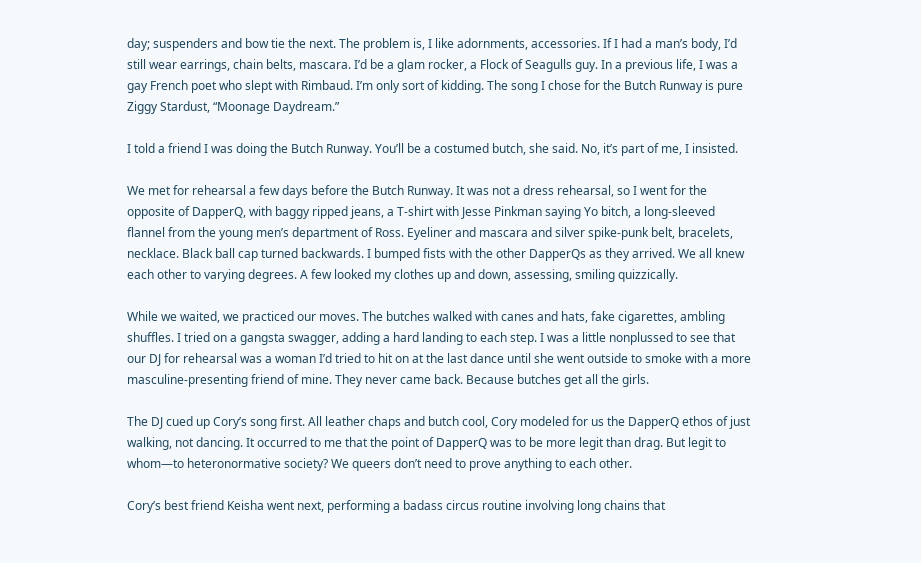day; suspenders and bow tie the next. The problem is, I like adornments, accessories. If I had a man’s body, I’d still wear earrings, chain belts, mascara. I’d be a glam rocker, a Flock of Seagulls guy. In a previous life, I was a gay French poet who slept with Rimbaud. I’m only sort of kidding. The song I chose for the Butch Runway is pure Ziggy Stardust, “Moonage Daydream.”

I told a friend I was doing the Butch Runway. You’ll be a costumed butch, she said. No, it’s part of me, I insisted.

We met for rehearsal a few days before the Butch Runway. It was not a dress rehearsal, so I went for the opposite of DapperQ, with baggy ripped jeans, a T-shirt with Jesse Pinkman saying Yo bitch, a long-sleeved flannel from the young men’s department of Ross. Eyeliner and mascara and silver spike-punk belt, bracelets, necklace. Black ball cap turned backwards. I bumped fists with the other DapperQs as they arrived. We all knew each other to varying degrees. A few looked my clothes up and down, assessing, smiling quizzically.

While we waited, we practiced our moves. The butches walked with canes and hats, fake cigarettes, ambling shuffles. I tried on a gangsta swagger, adding a hard landing to each step. I was a little nonplussed to see that our DJ for rehearsal was a woman I’d tried to hit on at the last dance until she went outside to smoke with a more masculine-presenting friend of mine. They never came back. Because butches get all the girls.

The DJ cued up Cory’s song first. All leather chaps and butch cool, Cory modeled for us the DapperQ ethos of just walking, not dancing. It occurred to me that the point of DapperQ was to be more legit than drag. But legit to whom—to heteronormative society? We queers don’t need to prove anything to each other.

Cory’s best friend Keisha went next, performing a badass circus routine involving long chains that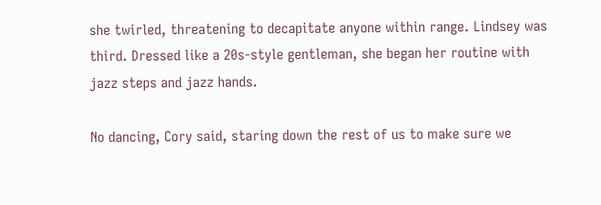she twirled, threatening to decapitate anyone within range. Lindsey was third. Dressed like a 20s-style gentleman, she began her routine with jazz steps and jazz hands.

No dancing, Cory said, staring down the rest of us to make sure we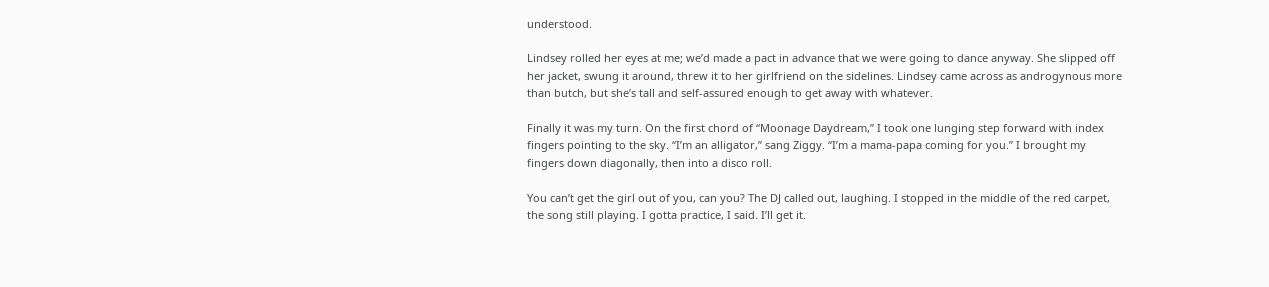understood.

Lindsey rolled her eyes at me; we’d made a pact in advance that we were going to dance anyway. She slipped off her jacket, swung it around, threw it to her girlfriend on the sidelines. Lindsey came across as androgynous more than butch, but she’s tall and self-assured enough to get away with whatever.

Finally it was my turn. On the first chord of “Moonage Daydream,” I took one lunging step forward with index fingers pointing to the sky. “I’m an alligator,” sang Ziggy. “I’m a mama-papa coming for you.” I brought my fingers down diagonally, then into a disco roll.

You can’t get the girl out of you, can you? The DJ called out, laughing. I stopped in the middle of the red carpet, the song still playing. I gotta practice, I said. I’ll get it.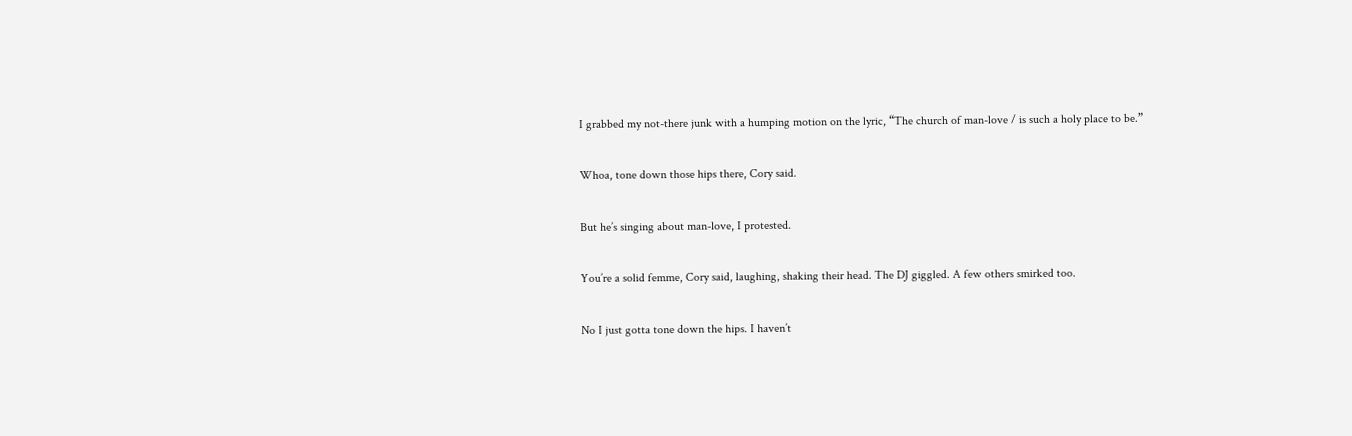I grabbed my not-there junk with a humping motion on the lyric, “The church of man-love / is such a holy place to be.”

Whoa, tone down those hips there, Cory said.

But he’s singing about man-love, I protested.

You’re a solid femme, Cory said, laughing, shaking their head. The DJ giggled. A few others smirked too.

No I just gotta tone down the hips. I haven’t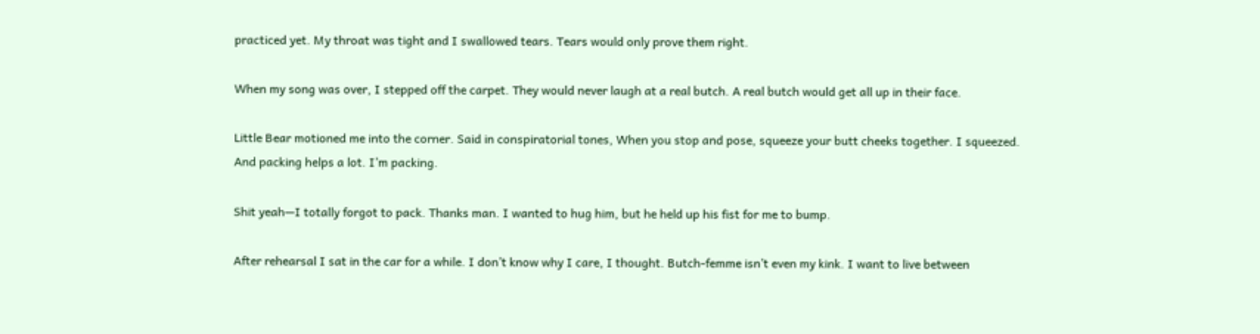practiced yet. My throat was tight and I swallowed tears. Tears would only prove them right.

When my song was over, I stepped off the carpet. They would never laugh at a real butch. A real butch would get all up in their face.

Little Bear motioned me into the corner. Said in conspiratorial tones, When you stop and pose, squeeze your butt cheeks together. I squeezed. And packing helps a lot. I’m packing.

Shit yeah—I totally forgot to pack. Thanks man. I wanted to hug him, but he held up his fist for me to bump.

After rehearsal I sat in the car for a while. I don’t know why I care, I thought. Butch-femme isn’t even my kink. I want to live between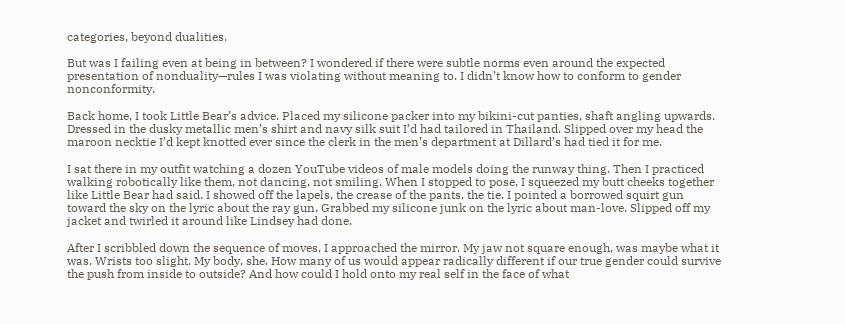categories, beyond dualities.

But was I failing even at being in between? I wondered if there were subtle norms even around the expected presentation of nonduality—rules I was violating without meaning to. I didn’t know how to conform to gender nonconformity.

Back home, I took Little Bear’s advice. Placed my silicone packer into my bikini-cut panties, shaft angling upwards. Dressed in the dusky metallic men’s shirt and navy silk suit I’d had tailored in Thailand. Slipped over my head the maroon necktie I’d kept knotted ever since the clerk in the men’s department at Dillard’s had tied it for me.

I sat there in my outfit watching a dozen YouTube videos of male models doing the runway thing. Then I practiced walking robotically like them, not dancing, not smiling. When I stopped to pose, I squeezed my butt cheeks together like Little Bear had said. I showed off the lapels, the crease of the pants, the tie. I pointed a borrowed squirt gun toward the sky on the lyric about the ray gun. Grabbed my silicone junk on the lyric about man-love. Slipped off my jacket and twirled it around like Lindsey had done.

After I scribbled down the sequence of moves, I approached the mirror. My jaw not square enough, was maybe what it was. Wrists too slight. My body, she. How many of us would appear radically different if our true gender could survive the push from inside to outside? And how could I hold onto my real self in the face of what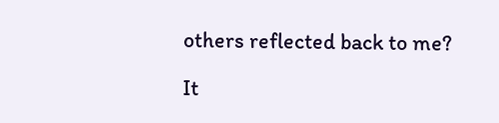others reflected back to me?

It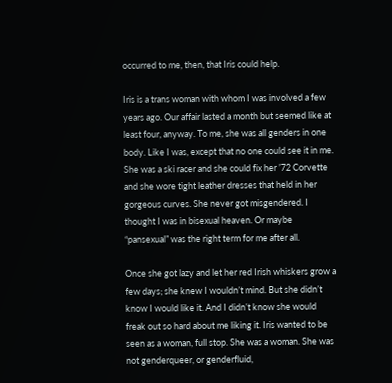occurred to me, then, that Iris could help.

Iris is a trans woman with whom I was involved a few years ago. Our affair lasted a month but seemed like at least four, anyway. To me, she was all genders in one body. Like I was, except that no one could see it in me. She was a ski racer and she could fix her ’72 Corvette and she wore tight leather dresses that held in her gorgeous curves. She never got misgendered. I thought I was in bisexual heaven. Or maybe “pansexual” was the right term for me after all.

Once she got lazy and let her red Irish whiskers grow a few days; she knew I wouldn’t mind. But she didn’t know I would like it. And I didn’t know she would freak out so hard about me liking it. Iris wanted to be seen as a woman, full stop. She was a woman. She was not genderqueer, or genderfluid,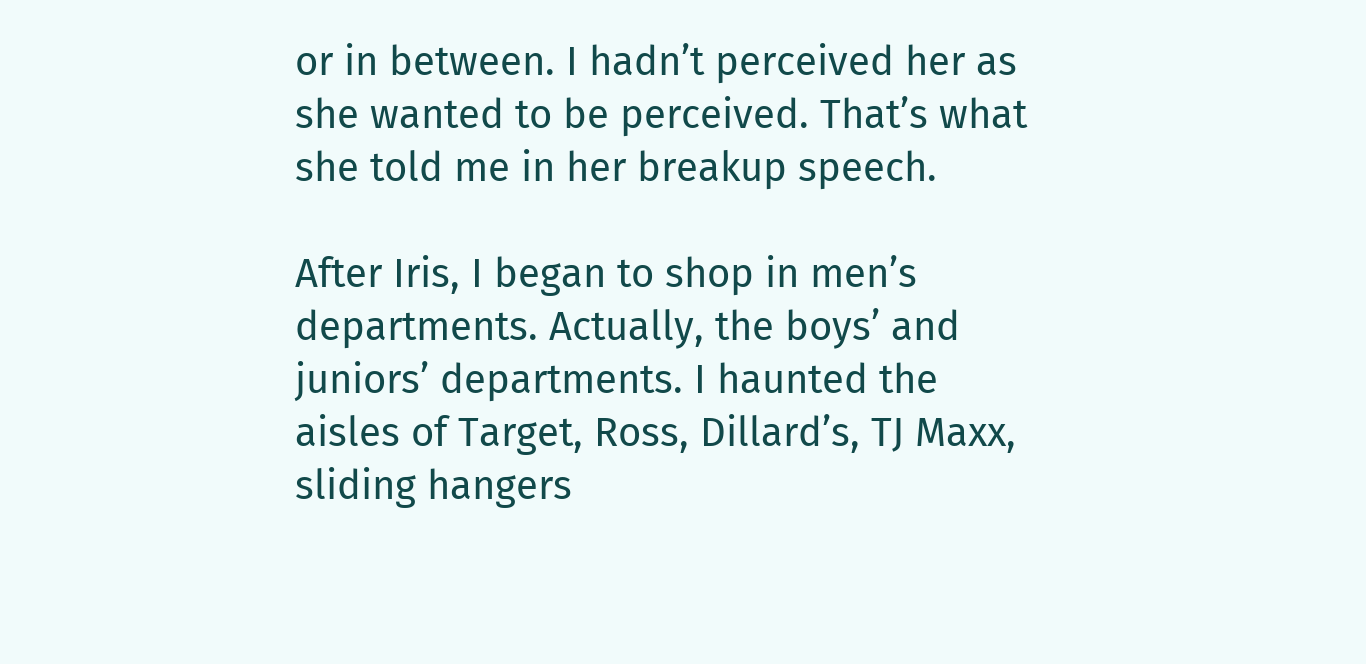or in between. I hadn’t perceived her as she wanted to be perceived. That’s what she told me in her breakup speech.

After Iris, I began to shop in men’s departments. Actually, the boys’ and juniors’ departments. I haunted the aisles of Target, Ross, Dillard’s, TJ Maxx, sliding hangers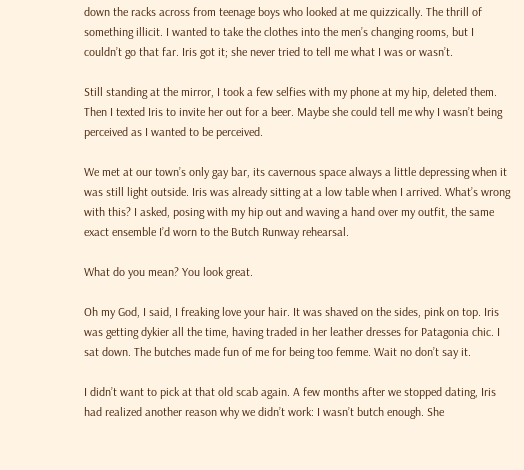down the racks across from teenage boys who looked at me quizzically. The thrill of something illicit. I wanted to take the clothes into the men’s changing rooms, but I couldn’t go that far. Iris got it; she never tried to tell me what I was or wasn’t.

Still standing at the mirror, I took a few selfies with my phone at my hip, deleted them. Then I texted Iris to invite her out for a beer. Maybe she could tell me why I wasn’t being perceived as I wanted to be perceived.

We met at our town’s only gay bar, its cavernous space always a little depressing when it was still light outside. Iris was already sitting at a low table when I arrived. What’s wrong with this? I asked, posing with my hip out and waving a hand over my outfit, the same exact ensemble I’d worn to the Butch Runway rehearsal.

What do you mean? You look great.

Oh my God, I said, I freaking love your hair. It was shaved on the sides, pink on top. Iris was getting dykier all the time, having traded in her leather dresses for Patagonia chic. I sat down. The butches made fun of me for being too femme. Wait no don’t say it.

I didn’t want to pick at that old scab again. A few months after we stopped dating, Iris had realized another reason why we didn’t work: I wasn’t butch enough. She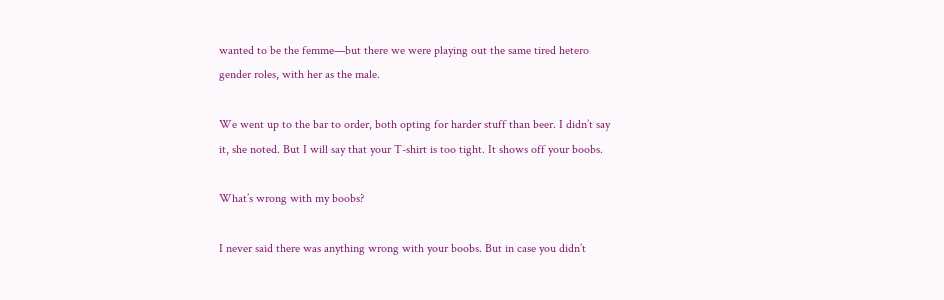wanted to be the femme—but there we were playing out the same tired hetero gender roles, with her as the male.

We went up to the bar to order, both opting for harder stuff than beer. I didn’t say it, she noted. But I will say that your T-shirt is too tight. It shows off your boobs.

What’s wrong with my boobs?

I never said there was anything wrong with your boobs. But in case you didn’t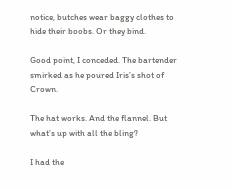notice, butches wear baggy clothes to hide their boobs. Or they bind.

Good point, I conceded. The bartender smirked as he poured Iris’s shot of Crown.

The hat works. And the flannel. But what’s up with all the bling?

I had the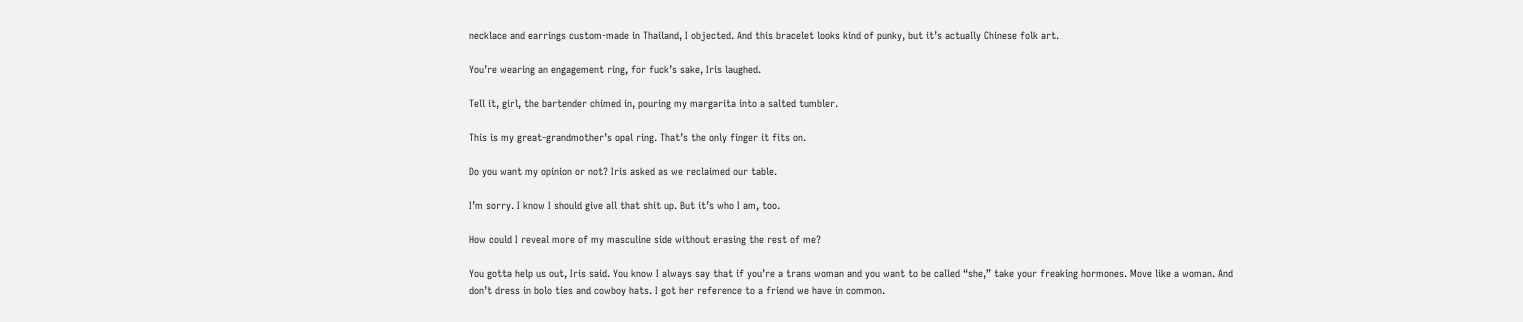necklace and earrings custom-made in Thailand, I objected. And this bracelet looks kind of punky, but it’s actually Chinese folk art.

You’re wearing an engagement ring, for fuck’s sake, Iris laughed.

Tell it, girl, the bartender chimed in, pouring my margarita into a salted tumbler.

This is my great-grandmother’s opal ring. That’s the only finger it fits on.

Do you want my opinion or not? Iris asked as we reclaimed our table.

I’m sorry. I know I should give all that shit up. But it’s who I am, too.

How could I reveal more of my masculine side without erasing the rest of me?

You gotta help us out, Iris said. You know I always say that if you’re a trans woman and you want to be called “she,” take your freaking hormones. Move like a woman. And don’t dress in bolo ties and cowboy hats. I got her reference to a friend we have in common.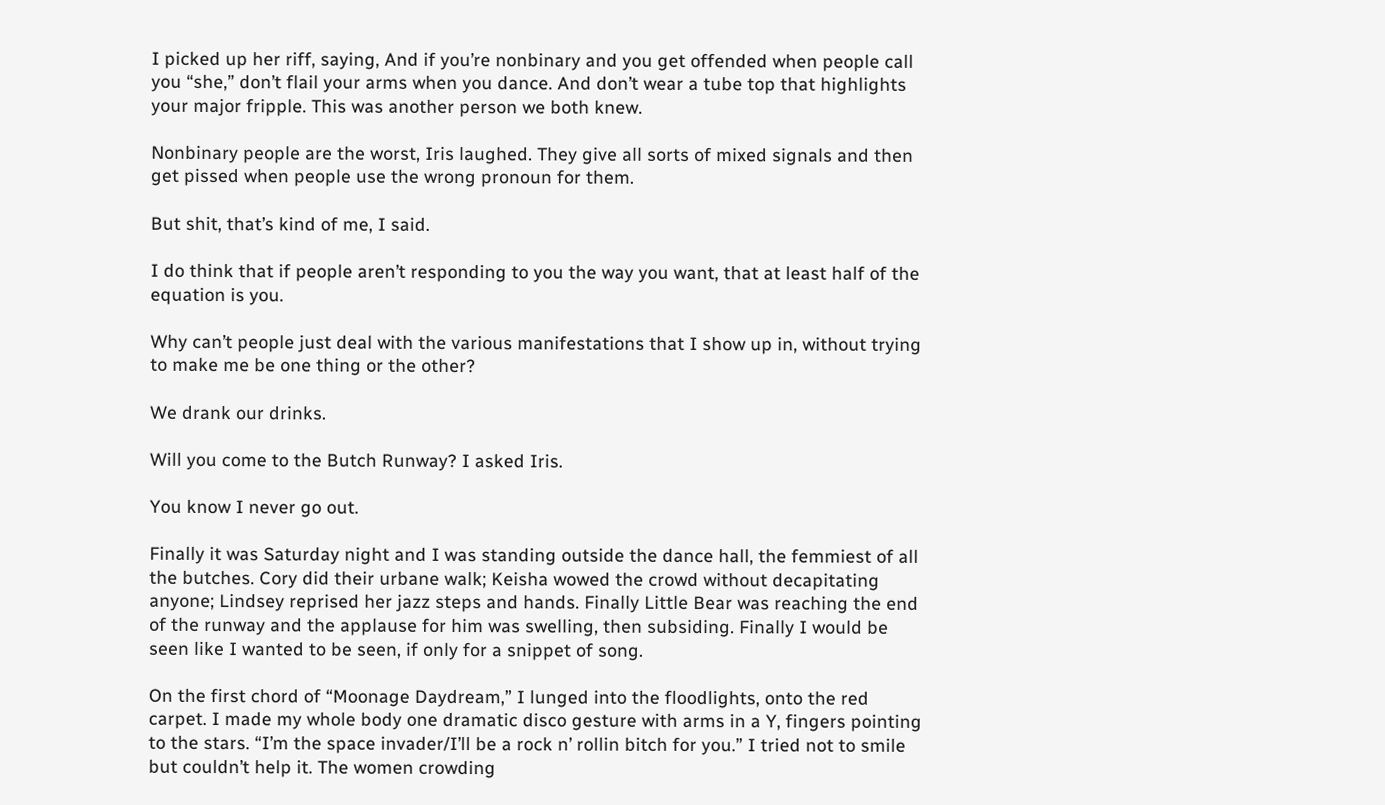I picked up her riff, saying, And if you’re nonbinary and you get offended when people call you “she,” don’t flail your arms when you dance. And don’t wear a tube top that highlights your major fripple. This was another person we both knew.

Nonbinary people are the worst, Iris laughed. They give all sorts of mixed signals and then get pissed when people use the wrong pronoun for them.

But shit, that’s kind of me, I said.

I do think that if people aren’t responding to you the way you want, that at least half of the equation is you.

Why can’t people just deal with the various manifestations that I show up in, without trying to make me be one thing or the other?

We drank our drinks.

Will you come to the Butch Runway? I asked Iris.

You know I never go out.

Finally it was Saturday night and I was standing outside the dance hall, the femmiest of all the butches. Cory did their urbane walk; Keisha wowed the crowd without decapitating anyone; Lindsey reprised her jazz steps and hands. Finally Little Bear was reaching the end of the runway and the applause for him was swelling, then subsiding. Finally I would be seen like I wanted to be seen, if only for a snippet of song.

On the first chord of “Moonage Daydream,” I lunged into the floodlights, onto the red carpet. I made my whole body one dramatic disco gesture with arms in a Y, fingers pointing to the stars. “I’m the space invader/I’ll be a rock n’ rollin bitch for you.” I tried not to smile but couldn’t help it. The women crowding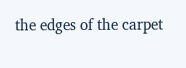the edges of the carpet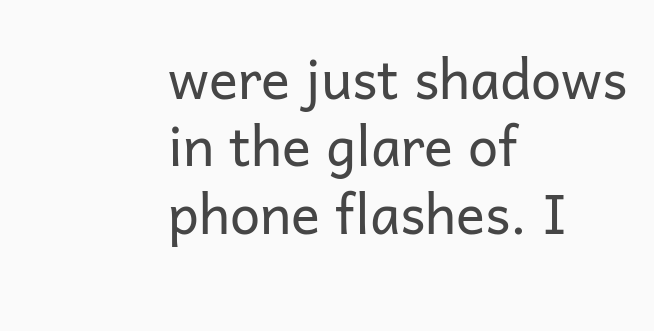were just shadows in the glare of phone flashes. I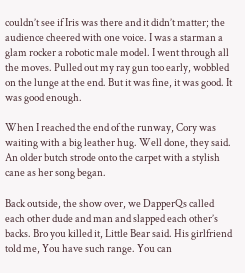couldn’t see if Iris was there and it didn’t matter; the audience cheered with one voice. I was a starman a glam rocker a robotic male model. I went through all the moves. Pulled out my ray gun too early, wobbled on the lunge at the end. But it was fine, it was good. It was good enough.

When I reached the end of the runway, Cory was waiting with a big leather hug. Well done, they said. An older butch strode onto the carpet with a stylish cane as her song began.

Back outside, the show over, we DapperQs called each other dude and man and slapped each other’s backs. Bro you killed it, Little Bear said. His girlfriend told me, You have such range. You can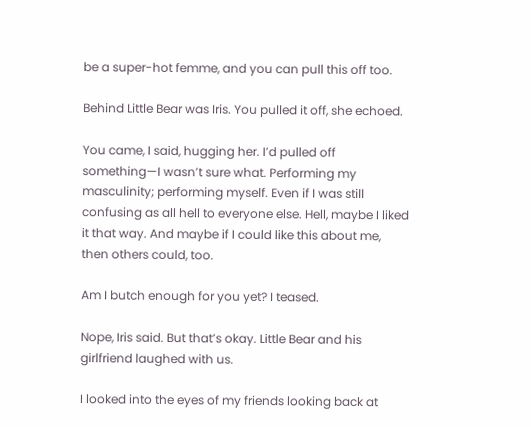be a super-hot femme, and you can pull this off too.

Behind Little Bear was Iris. You pulled it off, she echoed.

You came, I said, hugging her. I’d pulled off something—I wasn’t sure what. Performing my masculinity; performing myself. Even if I was still confusing as all hell to everyone else. Hell, maybe I liked it that way. And maybe if I could like this about me, then others could, too.

Am I butch enough for you yet? I teased.

Nope, Iris said. But that’s okay. Little Bear and his girlfriend laughed with us.

I looked into the eyes of my friends looking back at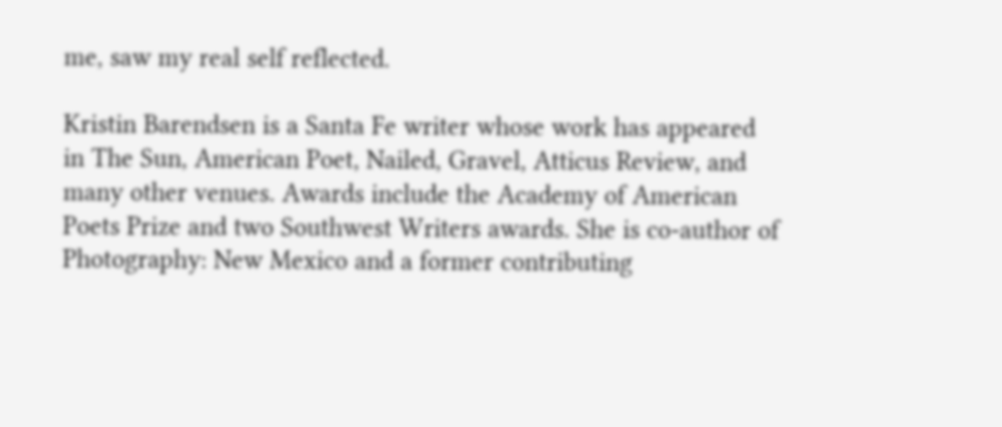me, saw my real self reflected.

Kristin Barendsen is a Santa Fe writer whose work has appeared in The Sun, American Poet, Nailed, Gravel, Atticus Review, and many other venues. Awards include the Academy of American Poets Prize and two Southwest Writers awards. She is co-author of Photography: New Mexico and a former contributing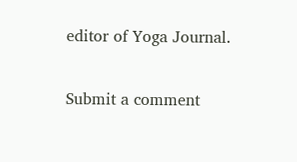editor of Yoga Journal.


Submit a comment